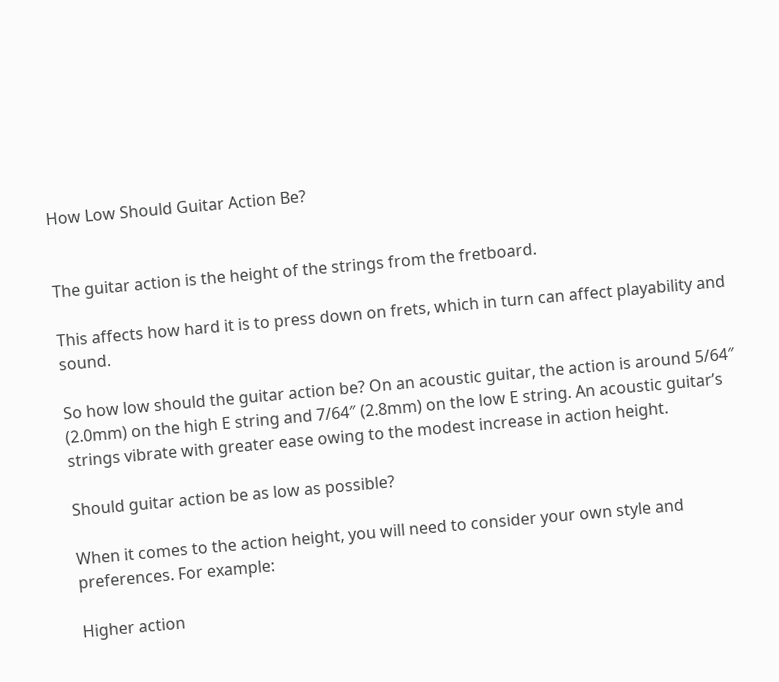How Low Should Guitar Action Be?


The guitar action is the height of the strings from the fretboard.

This affects how hard it is to press down on frets, which in turn can affect playability and sound.

So how low should the guitar action be? On an acoustic guitar, the action is around 5/64″ (2.0mm) on the high E string and 7/64″ (2.8mm) on the low E string. An acoustic guitar’s strings vibrate with greater ease owing to the modest increase in action height.

Should guitar action be as low as possible?

When it comes to the action height, you will need to consider your own style and preferences. For example:

Higher action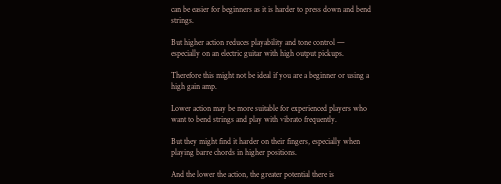can be easier for beginners as it is harder to press down and bend strings.

But higher action reduces playability and tone control — especially on an electric guitar with high output pickups.

Therefore this might not be ideal if you are a beginner or using a high gain amp.

Lower action may be more suitable for experienced players who want to bend strings and play with vibrato frequently.

But they might find it harder on their fingers, especially when playing barre chords in higher positions.

And the lower the action, the greater potential there is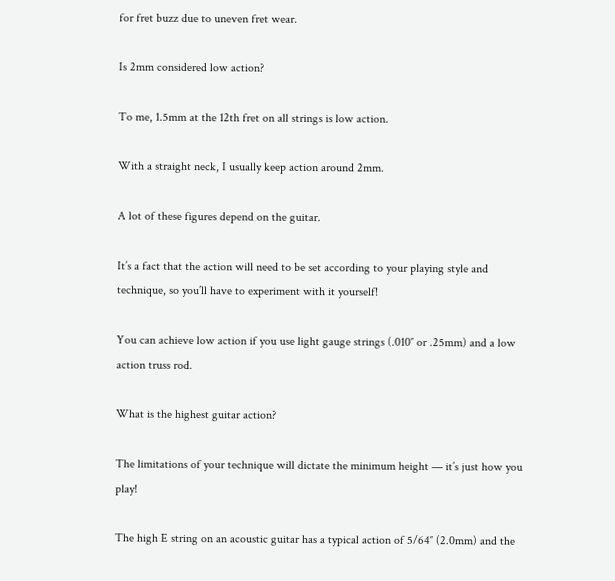for fret buzz due to uneven fret wear.

Is 2mm considered low action?

To me, 1.5mm at the 12th fret on all strings is low action.

With a straight neck, I usually keep action around 2mm.

A lot of these figures depend on the guitar.

It’s a fact that the action will need to be set according to your playing style and technique, so you’ll have to experiment with it yourself!

You can achieve low action if you use light gauge strings (.010″ or .25mm) and a low action truss rod.

What is the highest guitar action?

The limitations of your technique will dictate the minimum height — it’s just how you play!

The high E string on an acoustic guitar has a typical action of 5/64″ (2.0mm) and the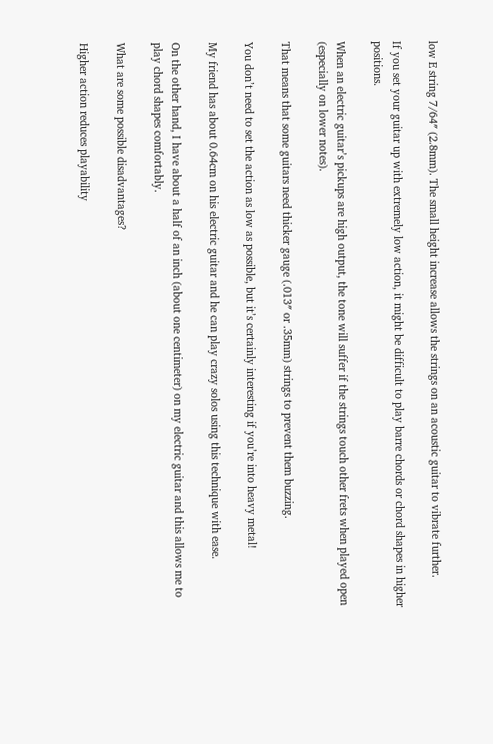low E string 7/64″ (2.8mm). The small height increase allows the strings on an acoustic guitar to vibrate further.

If you set your guitar up with extremely low action, it might be difficult to play barre chords or chord shapes in higher positions.

When an electric guitar’s pickups are high output, the tone will suffer if the strings touch other frets when played open (especially on lower notes).

That means that some guitars need thicker gauge (.013″ or .35mm) strings to prevent them buzzing.

You don’t need to set the action as low as possible, but it’s certainly interesting if you’re into heavy metal!

My friend has about 0.64cm on his electric guitar and he can play crazy solos using this technique with ease.

On the other hand, I have about a half of an inch (about one centimeter) on my electric guitar and this allows me to play chord shapes comfortably.

What are some possible disadvantages?

Higher action reduces playability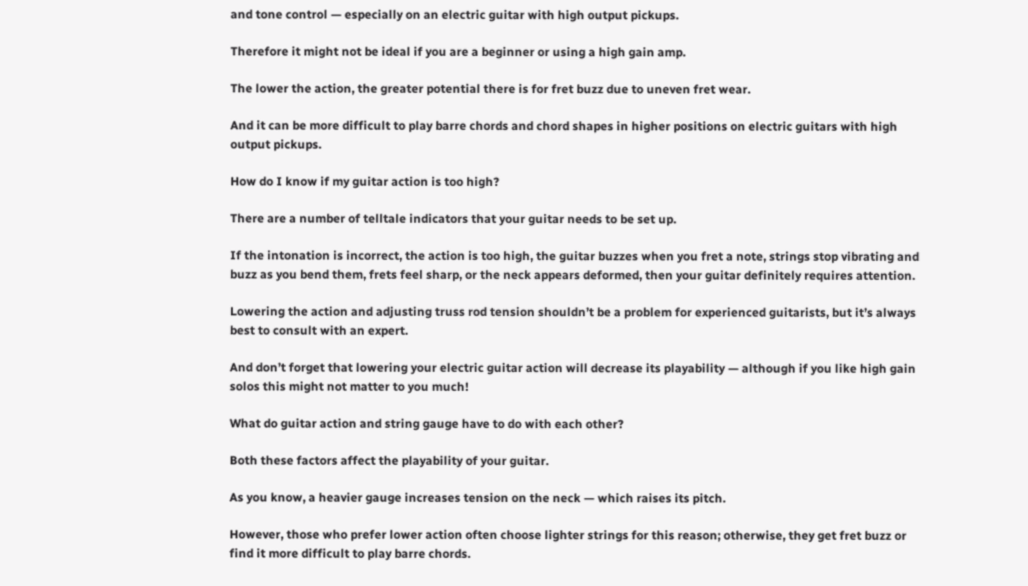and tone control — especially on an electric guitar with high output pickups.

Therefore it might not be ideal if you are a beginner or using a high gain amp.

The lower the action, the greater potential there is for fret buzz due to uneven fret wear.

And it can be more difficult to play barre chords and chord shapes in higher positions on electric guitars with high output pickups.

How do I know if my guitar action is too high?

There are a number of telltale indicators that your guitar needs to be set up.

If the intonation is incorrect, the action is too high, the guitar buzzes when you fret a note, strings stop vibrating and buzz as you bend them, frets feel sharp, or the neck appears deformed, then your guitar definitely requires attention.

Lowering the action and adjusting truss rod tension shouldn’t be a problem for experienced guitarists, but it’s always best to consult with an expert.

And don’t forget that lowering your electric guitar action will decrease its playability — although if you like high gain solos this might not matter to you much!

What do guitar action and string gauge have to do with each other?

Both these factors affect the playability of your guitar.

As you know, a heavier gauge increases tension on the neck — which raises its pitch.

However, those who prefer lower action often choose lighter strings for this reason; otherwise, they get fret buzz or find it more difficult to play barre chords.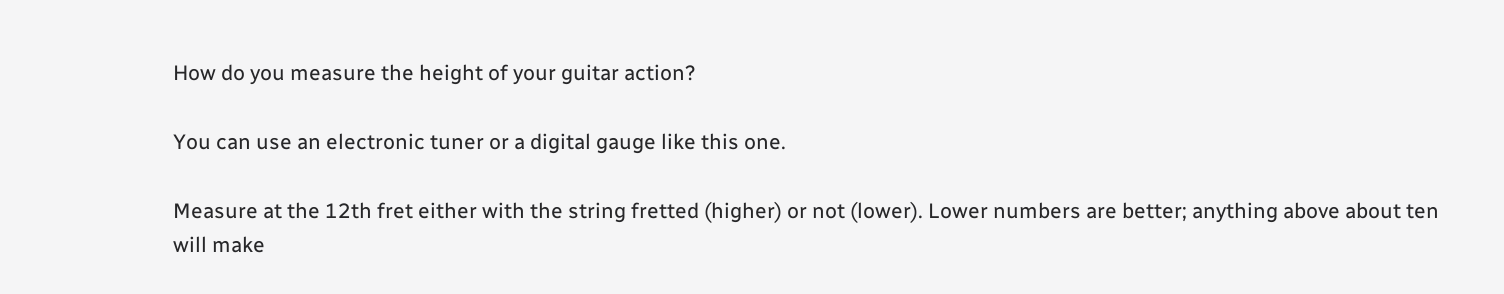How do you measure the height of your guitar action?

You can use an electronic tuner or a digital gauge like this one.

Measure at the 12th fret either with the string fretted (higher) or not (lower). Lower numbers are better; anything above about ten will make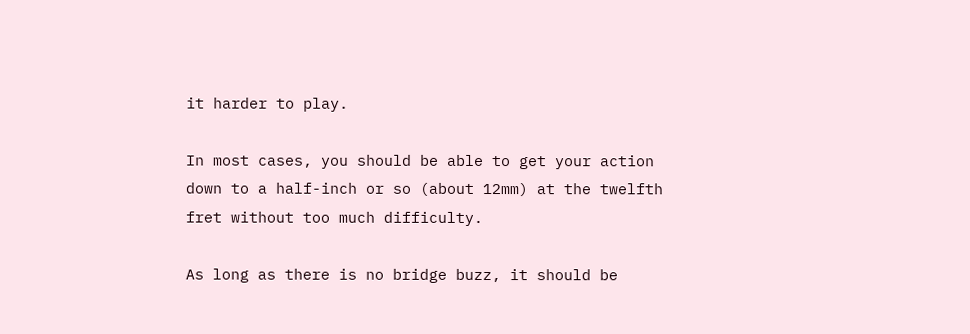it harder to play.

In most cases, you should be able to get your action down to a half-inch or so (about 12mm) at the twelfth fret without too much difficulty.

As long as there is no bridge buzz, it should be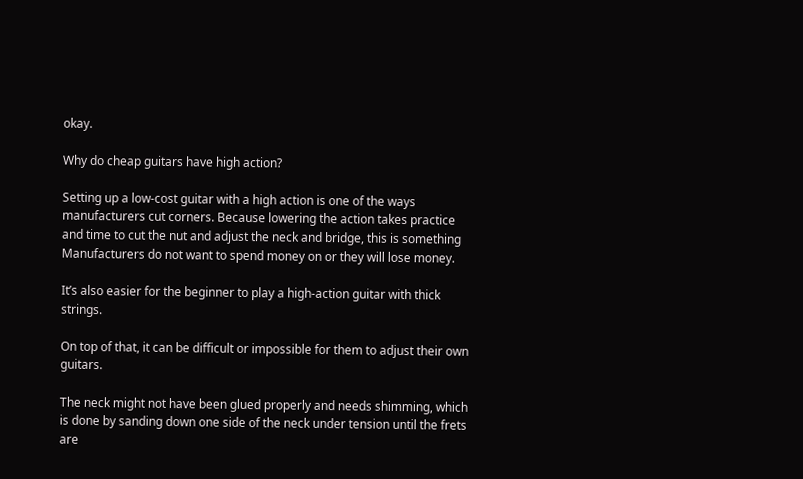okay.

Why do cheap guitars have high action?

Setting up a low-cost guitar with a high action is one of the ways manufacturers cut corners. Because lowering the action takes practice and time to cut the nut and adjust the neck and bridge, this is something Manufacturers do not want to spend money on or they will lose money.

It’s also easier for the beginner to play a high-action guitar with thick strings.

On top of that, it can be difficult or impossible for them to adjust their own guitars.

The neck might not have been glued properly and needs shimming, which is done by sanding down one side of the neck under tension until the frets are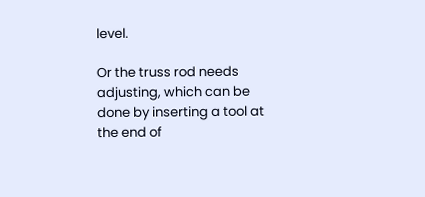level.

Or the truss rod needs adjusting, which can be done by inserting a tool at the end of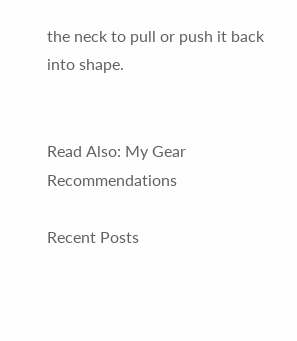the neck to pull or push it back into shape.


Read Also: My Gear Recommendations

Recent Posts